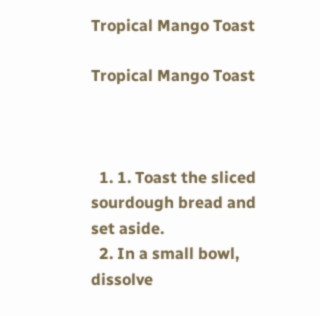Tropical Mango Toast

Tropical Mango Toast



  1. 1. Toast the sliced sourdough bread and set aside.
  2. In a small bowl, dissolve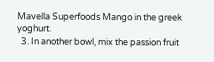Mavella Superfoods Mango in the greek yoghurt.
  3. In another bowl, mix the passion fruit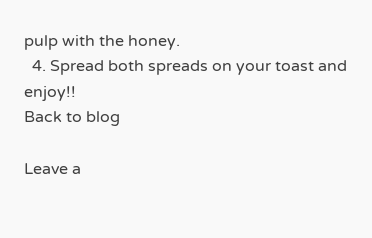pulp with the honey.
  4. Spread both spreads on your toast and enjoy!!
Back to blog

Leave a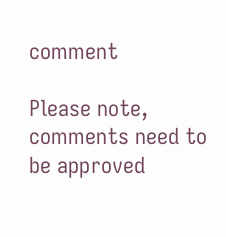comment

Please note, comments need to be approved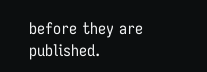before they are published.